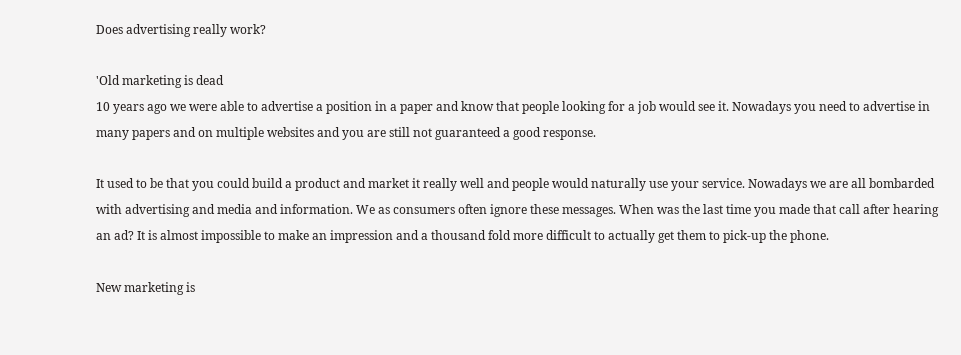Does advertising really work?

'Old marketing is dead
10 years ago we were able to advertise a position in a paper and know that people looking for a job would see it. Nowadays you need to advertise in many papers and on multiple websites and you are still not guaranteed a good response.

It used to be that you could build a product and market it really well and people would naturally use your service. Nowadays we are all bombarded with advertising and media and information. We as consumers often ignore these messages. When was the last time you made that call after hearing an ad? It is almost impossible to make an impression and a thousand fold more difficult to actually get them to pick-up the phone.

New marketing is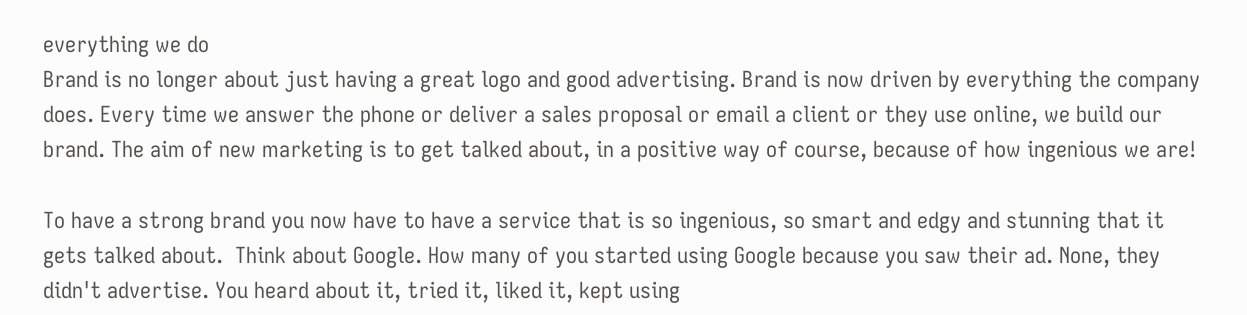everything we do
Brand is no longer about just having a great logo and good advertising. Brand is now driven by everything the company does. Every time we answer the phone or deliver a sales proposal or email a client or they use online, we build our brand. The aim of new marketing is to get talked about, in a positive way of course, because of how ingenious we are!

To have a strong brand you now have to have a service that is so ingenious, so smart and edgy and stunning that it gets talked about.  Think about Google. How many of you started using Google because you saw their ad. None, they didn't advertise. You heard about it, tried it, liked it, kept using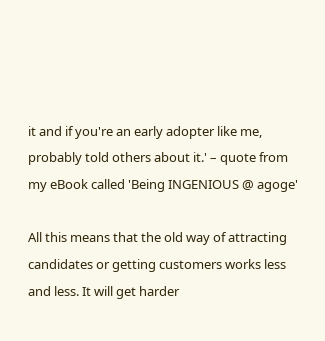it and if you're an early adopter like me, probably told others about it.' – quote from my eBook called 'Being INGENIOUS @ agoge'

All this means that the old way of attracting candidates or getting customers works less and less. It will get harder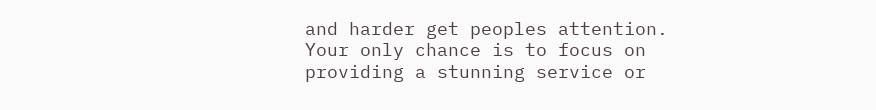and harder get peoples attention. Your only chance is to focus on providing a stunning service or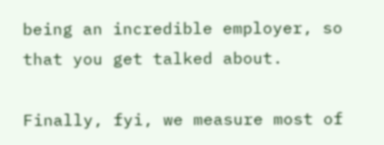being an incredible employer, so that you get talked about.

Finally, fyi, we measure most of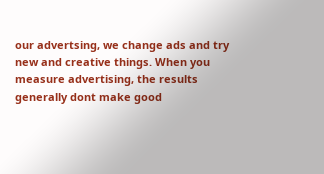our advertsing, we change ads and try new and creative things. When you measure advertising, the results generally dont make good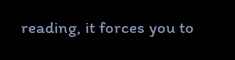reading, it forces you to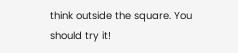think outside the square. You should try it!